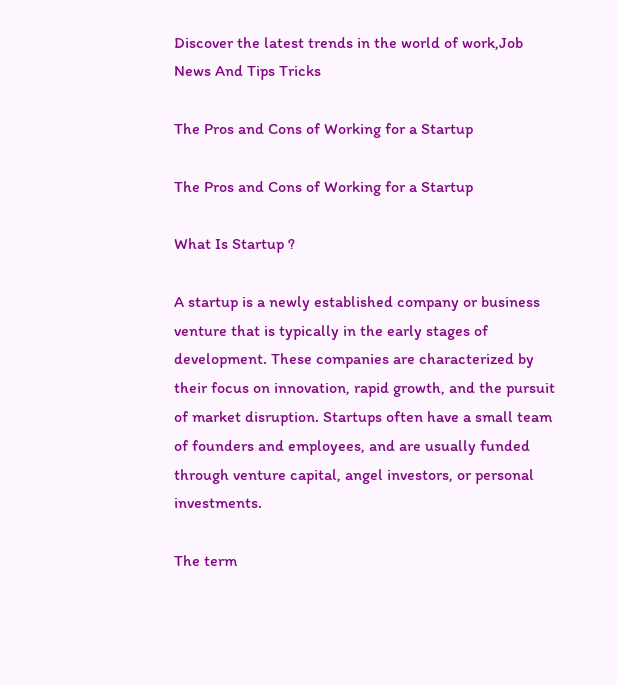Discover the latest trends in the world of work,Job News And Tips Tricks

The Pros and Cons of Working for a Startup

The Pros and Cons of Working for a Startup

What Is Startup ?

A startup is a newly established company or business venture that is typically in the early stages of development. These companies are characterized by their focus on innovation, rapid growth, and the pursuit of market disruption. Startups often have a small team of founders and employees, and are usually funded through venture capital, angel investors, or personal investments.

The term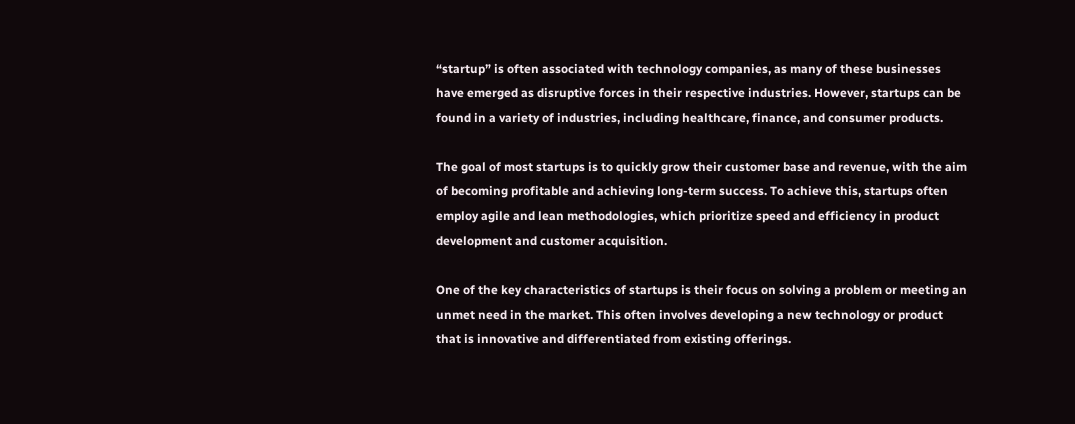“startup” is often associated with technology companies, as many of these businesses have emerged as disruptive forces in their respective industries. However, startups can be found in a variety of industries, including healthcare, finance, and consumer products.

The goal of most startups is to quickly grow their customer base and revenue, with the aim of becoming profitable and achieving long-term success. To achieve this, startups often employ agile and lean methodologies, which prioritize speed and efficiency in product development and customer acquisition.

One of the key characteristics of startups is their focus on solving a problem or meeting an unmet need in the market. This often involves developing a new technology or product that is innovative and differentiated from existing offerings.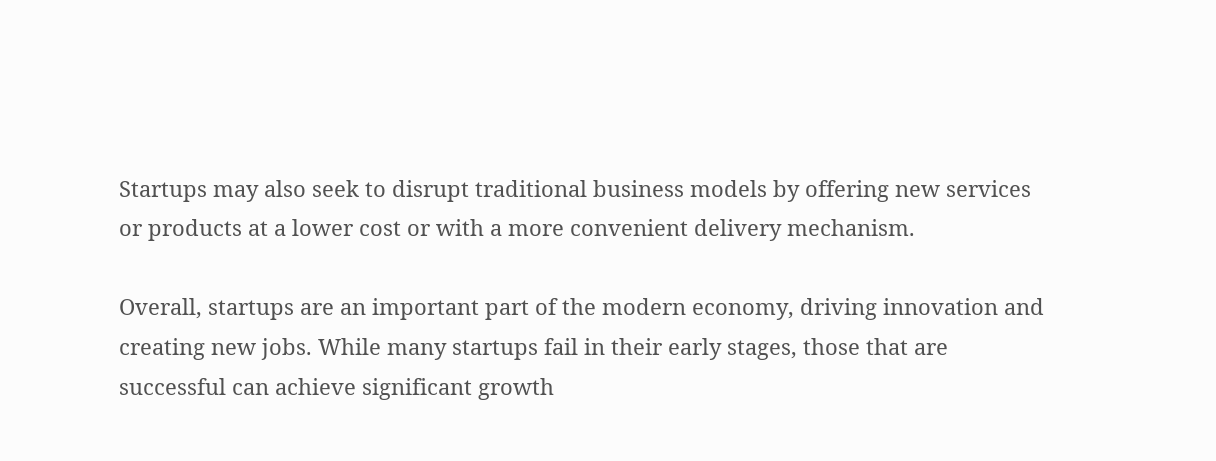Startups may also seek to disrupt traditional business models by offering new services or products at a lower cost or with a more convenient delivery mechanism.

Overall, startups are an important part of the modern economy, driving innovation and creating new jobs. While many startups fail in their early stages, those that are successful can achieve significant growth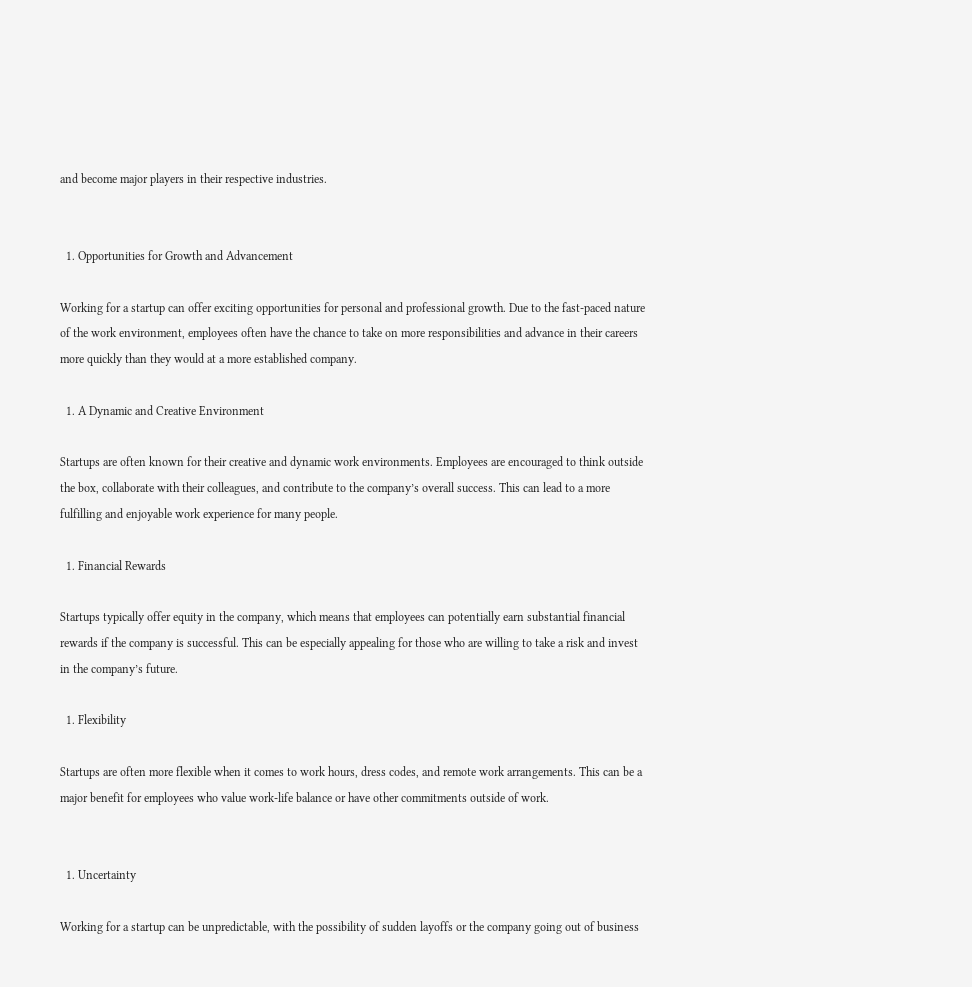and become major players in their respective industries.


  1. Opportunities for Growth and Advancement

Working for a startup can offer exciting opportunities for personal and professional growth. Due to the fast-paced nature of the work environment, employees often have the chance to take on more responsibilities and advance in their careers more quickly than they would at a more established company.

  1. A Dynamic and Creative Environment

Startups are often known for their creative and dynamic work environments. Employees are encouraged to think outside the box, collaborate with their colleagues, and contribute to the company’s overall success. This can lead to a more fulfilling and enjoyable work experience for many people.

  1. Financial Rewards

Startups typically offer equity in the company, which means that employees can potentially earn substantial financial rewards if the company is successful. This can be especially appealing for those who are willing to take a risk and invest in the company’s future.

  1. Flexibility

Startups are often more flexible when it comes to work hours, dress codes, and remote work arrangements. This can be a major benefit for employees who value work-life balance or have other commitments outside of work.


  1. Uncertainty

Working for a startup can be unpredictable, with the possibility of sudden layoffs or the company going out of business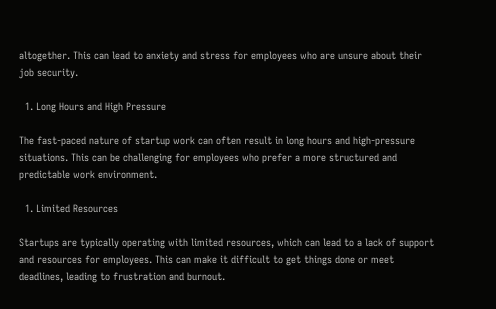altogether. This can lead to anxiety and stress for employees who are unsure about their job security.

  1. Long Hours and High Pressure

The fast-paced nature of startup work can often result in long hours and high-pressure situations. This can be challenging for employees who prefer a more structured and predictable work environment.

  1. Limited Resources

Startups are typically operating with limited resources, which can lead to a lack of support and resources for employees. This can make it difficult to get things done or meet deadlines, leading to frustration and burnout.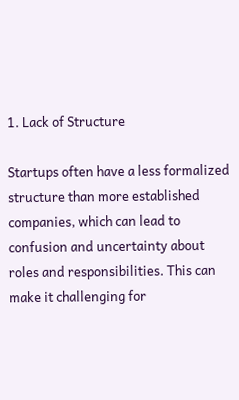1. Lack of Structure

Startups often have a less formalized structure than more established companies, which can lead to confusion and uncertainty about roles and responsibilities. This can make it challenging for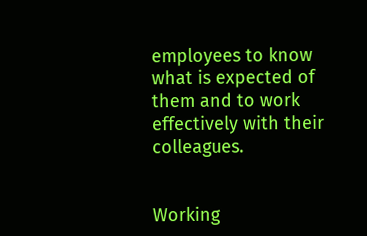employees to know what is expected of them and to work effectively with their colleagues.


Working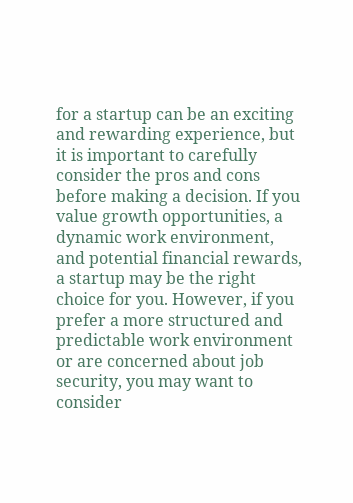for a startup can be an exciting and rewarding experience, but it is important to carefully consider the pros and cons before making a decision. If you value growth opportunities, a dynamic work environment, and potential financial rewards, a startup may be the right choice for you. However, if you prefer a more structured and predictable work environment or are concerned about job security, you may want to consider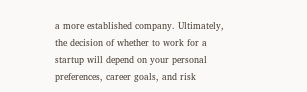a more established company. Ultimately, the decision of whether to work for a startup will depend on your personal preferences, career goals, and risk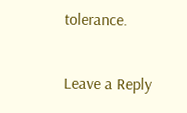tolerance.

Leave a Reply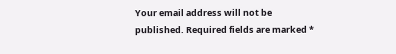Your email address will not be published. Required fields are marked *